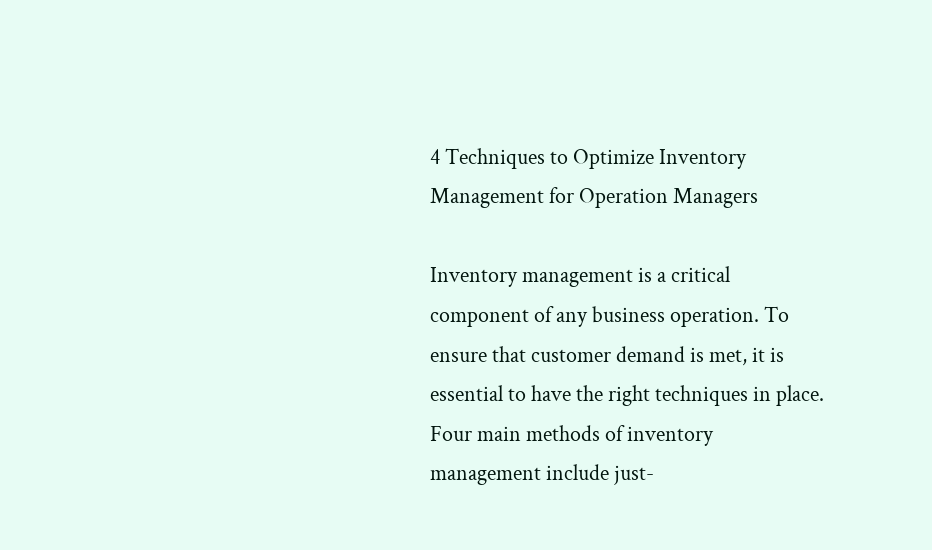4 Techniques to Optimize Inventory Management for Operation Managers

Inventory management is a critical component of any business operation. To ensure that customer demand is met, it is essential to have the right techniques in place. Four main methods of inventory management include just-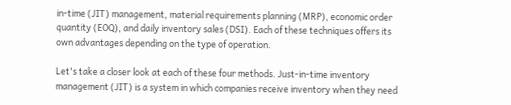in-time (JIT) management, material requirements planning (MRP), economic order quantity (EOQ), and daily inventory sales (DSI). Each of these techniques offers its own advantages depending on the type of operation.

Let's take a closer look at each of these four methods. Just-in-time inventory management (JIT) is a system in which companies receive inventory when they need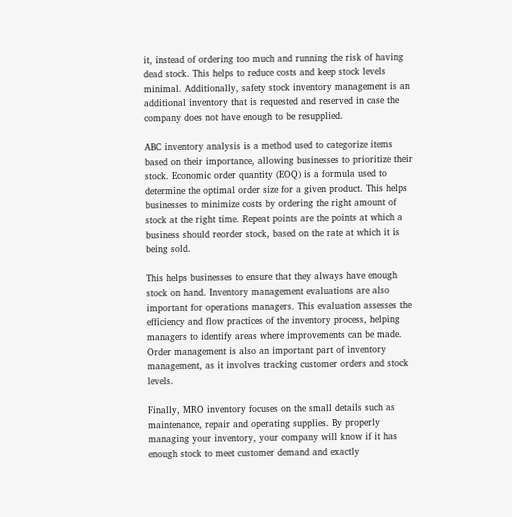it, instead of ordering too much and running the risk of having dead stock. This helps to reduce costs and keep stock levels minimal. Additionally, safety stock inventory management is an additional inventory that is requested and reserved in case the company does not have enough to be resupplied.

ABC inventory analysis is a method used to categorize items based on their importance, allowing businesses to prioritize their stock. Economic order quantity (EOQ) is a formula used to determine the optimal order size for a given product. This helps businesses to minimize costs by ordering the right amount of stock at the right time. Repeat points are the points at which a business should reorder stock, based on the rate at which it is being sold.

This helps businesses to ensure that they always have enough stock on hand. Inventory management evaluations are also important for operations managers. This evaluation assesses the efficiency and flow practices of the inventory process, helping managers to identify areas where improvements can be made. Order management is also an important part of inventory management, as it involves tracking customer orders and stock levels.

Finally, MRO inventory focuses on the small details such as maintenance, repair and operating supplies. By properly managing your inventory, your company will know if it has enough stock to meet customer demand and exactly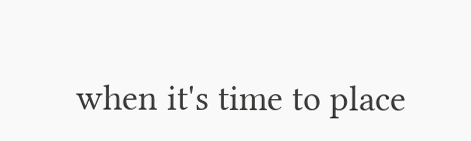when it's time to place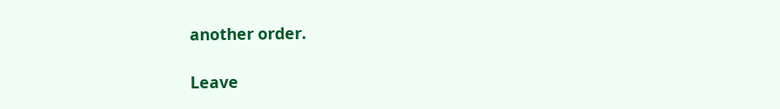another order.

Leave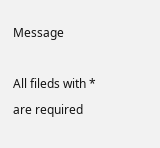Message

All fileds with * are required